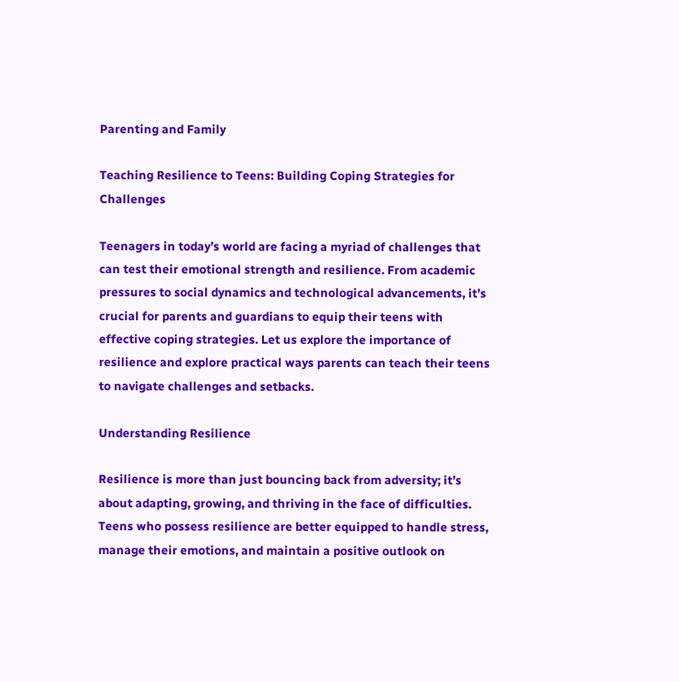Parenting and Family

Teaching Resilience to Teens: Building Coping Strategies for Challenges

Teenagers in today’s world are facing a myriad of challenges that can test their emotional strength and resilience. From academic pressures to social dynamics and technological advancements, it’s crucial for parents and guardians to equip their teens with effective coping strategies. Let us explore the importance of resilience and explore practical ways parents can teach their teens to navigate challenges and setbacks.

Understanding Resilience

Resilience is more than just bouncing back from adversity; it’s about adapting, growing, and thriving in the face of difficulties. Teens who possess resilience are better equipped to handle stress, manage their emotions, and maintain a positive outlook on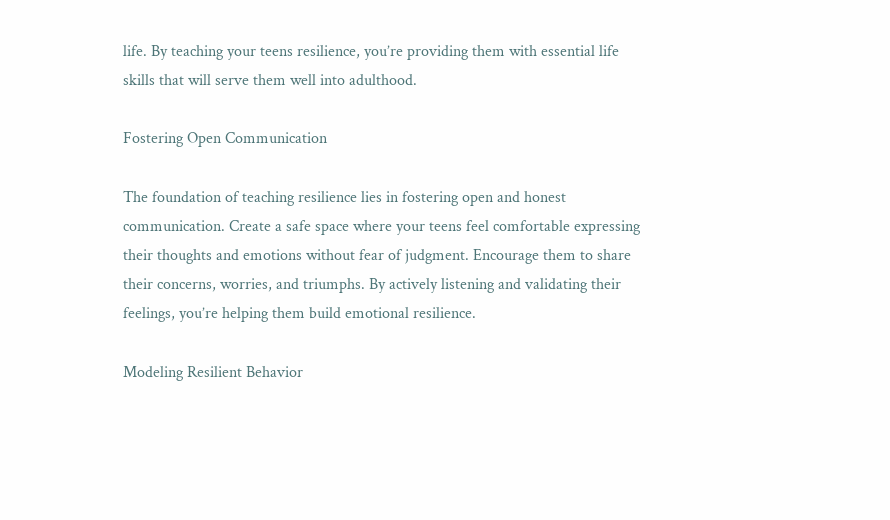life. By teaching your teens resilience, you’re providing them with essential life skills that will serve them well into adulthood.

Fostering Open Communication

The foundation of teaching resilience lies in fostering open and honest communication. Create a safe space where your teens feel comfortable expressing their thoughts and emotions without fear of judgment. Encourage them to share their concerns, worries, and triumphs. By actively listening and validating their feelings, you’re helping them build emotional resilience.

Modeling Resilient Behavior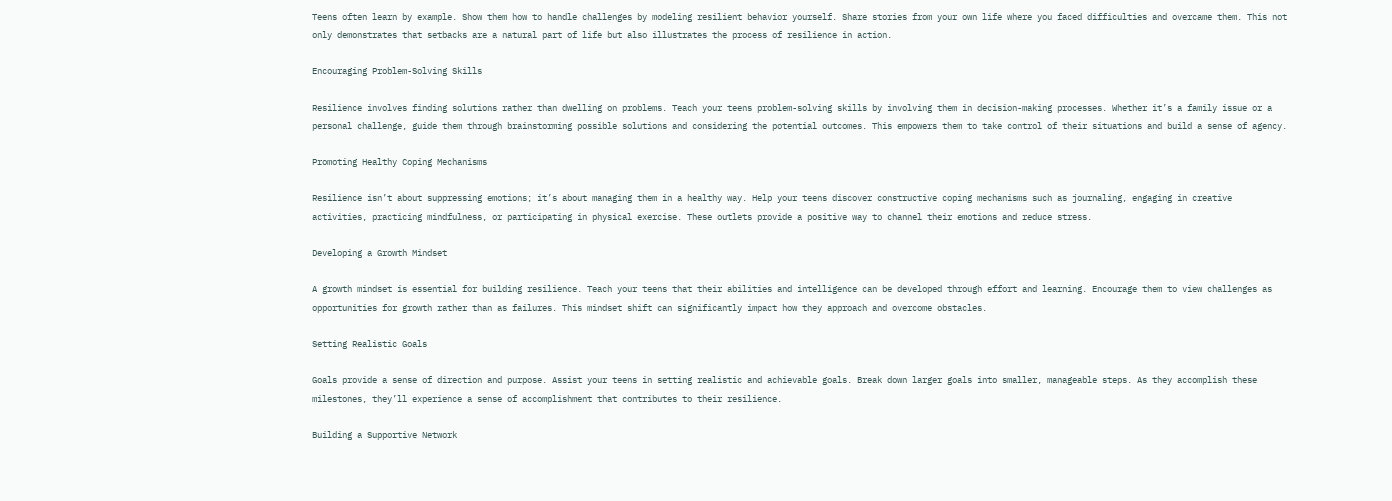Teens often learn by example. Show them how to handle challenges by modeling resilient behavior yourself. Share stories from your own life where you faced difficulties and overcame them. This not only demonstrates that setbacks are a natural part of life but also illustrates the process of resilience in action.

Encouraging Problem-Solving Skills

Resilience involves finding solutions rather than dwelling on problems. Teach your teens problem-solving skills by involving them in decision-making processes. Whether it’s a family issue or a personal challenge, guide them through brainstorming possible solutions and considering the potential outcomes. This empowers them to take control of their situations and build a sense of agency.

Promoting Healthy Coping Mechanisms

Resilience isn’t about suppressing emotions; it’s about managing them in a healthy way. Help your teens discover constructive coping mechanisms such as journaling, engaging in creative activities, practicing mindfulness, or participating in physical exercise. These outlets provide a positive way to channel their emotions and reduce stress.

Developing a Growth Mindset

A growth mindset is essential for building resilience. Teach your teens that their abilities and intelligence can be developed through effort and learning. Encourage them to view challenges as opportunities for growth rather than as failures. This mindset shift can significantly impact how they approach and overcome obstacles.

Setting Realistic Goals

Goals provide a sense of direction and purpose. Assist your teens in setting realistic and achievable goals. Break down larger goals into smaller, manageable steps. As they accomplish these milestones, they’ll experience a sense of accomplishment that contributes to their resilience.

Building a Supportive Network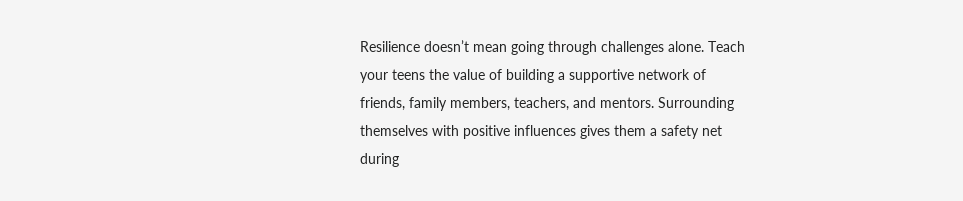Resilience doesn’t mean going through challenges alone. Teach your teens the value of building a supportive network of friends, family members, teachers, and mentors. Surrounding themselves with positive influences gives them a safety net during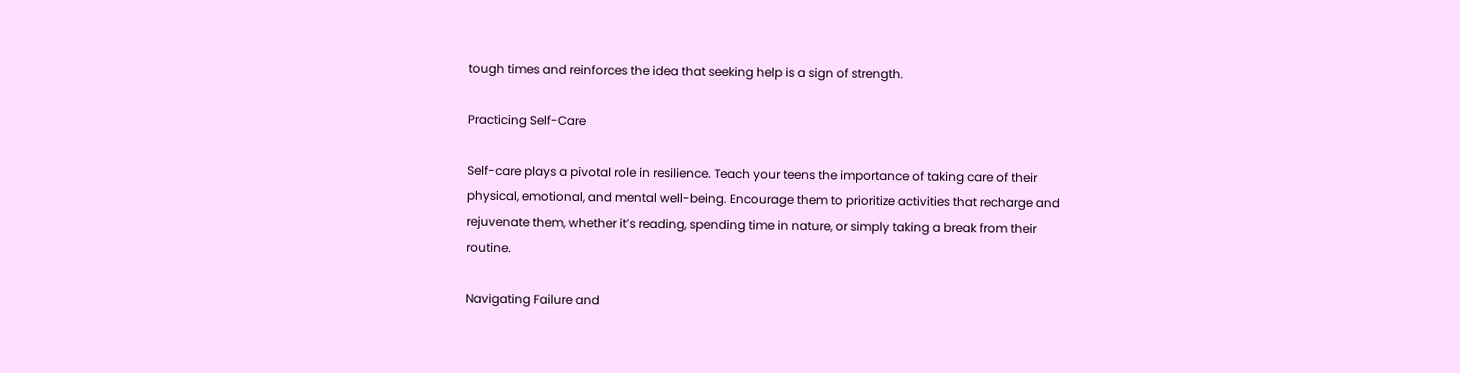tough times and reinforces the idea that seeking help is a sign of strength.

Practicing Self-Care

Self-care plays a pivotal role in resilience. Teach your teens the importance of taking care of their physical, emotional, and mental well-being. Encourage them to prioritize activities that recharge and rejuvenate them, whether it’s reading, spending time in nature, or simply taking a break from their routine.

Navigating Failure and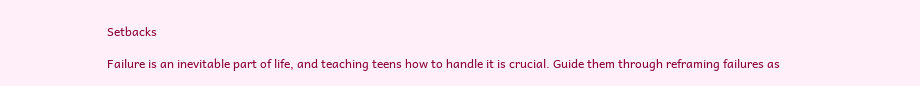Setbacks

Failure is an inevitable part of life, and teaching teens how to handle it is crucial. Guide them through reframing failures as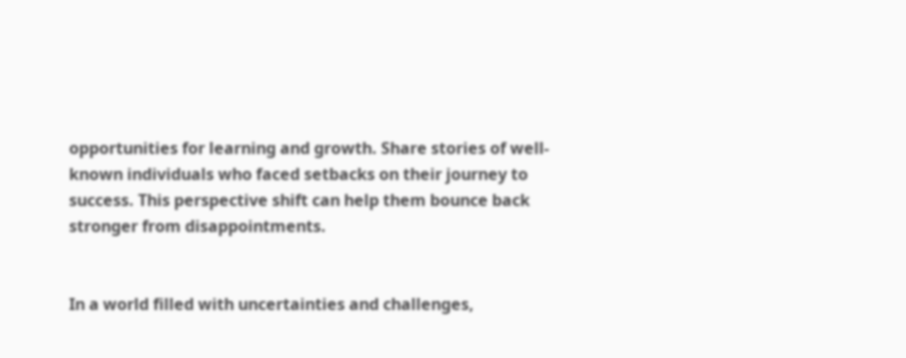opportunities for learning and growth. Share stories of well-known individuals who faced setbacks on their journey to success. This perspective shift can help them bounce back stronger from disappointments.


In a world filled with uncertainties and challenges,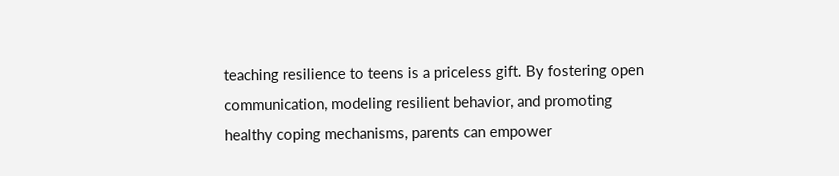teaching resilience to teens is a priceless gift. By fostering open communication, modeling resilient behavior, and promoting healthy coping mechanisms, parents can empower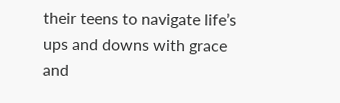their teens to navigate life’s ups and downs with grace and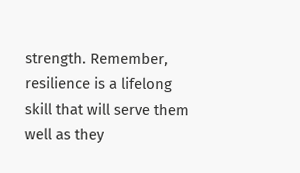strength. Remember, resilience is a lifelong skill that will serve them well as they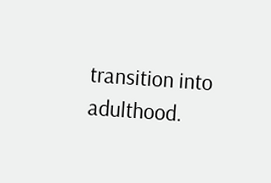transition into adulthood.